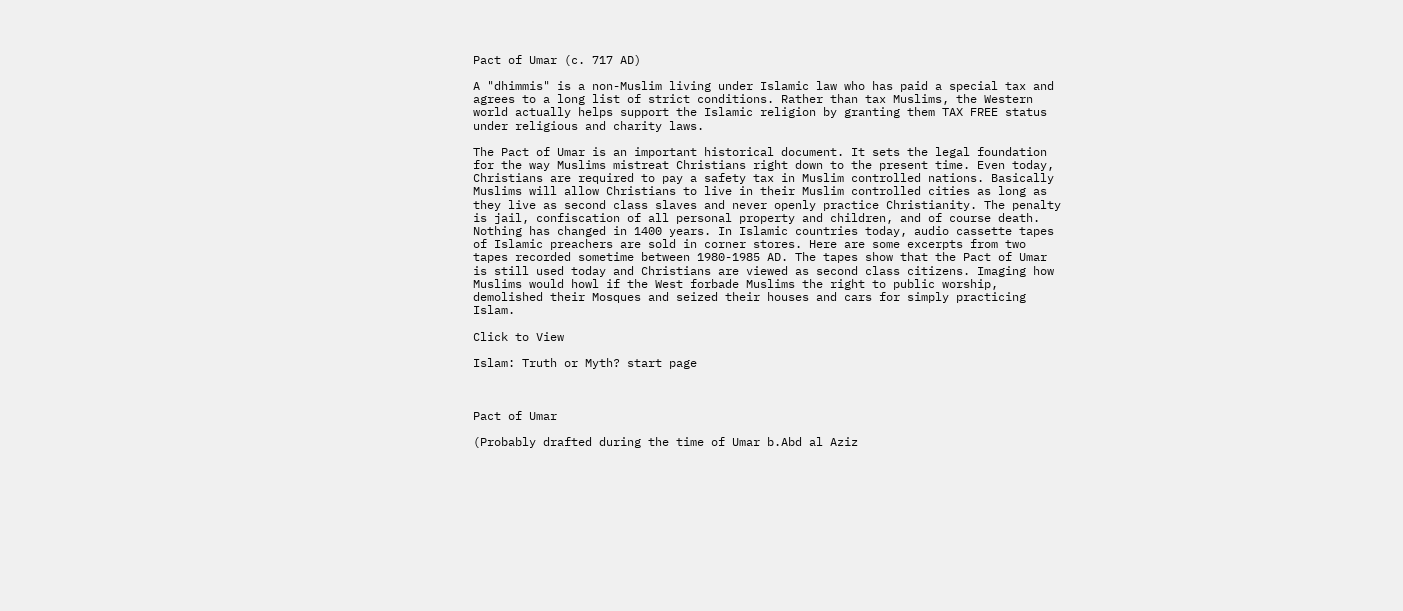Pact of Umar (c. 717 AD)

A "dhimmis" is a non-Muslim living under Islamic law who has paid a special tax and agrees to a long list of strict conditions. Rather than tax Muslims, the Western world actually helps support the Islamic religion by granting them TAX FREE status under religious and charity laws.

The Pact of Umar is an important historical document. It sets the legal foundation for the way Muslims mistreat Christians right down to the present time. Even today, Christians are required to pay a safety tax in Muslim controlled nations. Basically Muslims will allow Christians to live in their Muslim controlled cities as long as they live as second class slaves and never openly practice Christianity. The penalty is jail, confiscation of all personal property and children, and of course death. Nothing has changed in 1400 years. In Islamic countries today, audio cassette tapes of Islamic preachers are sold in corner stores. Here are some excerpts from two tapes recorded sometime between 1980-1985 AD. The tapes show that the Pact of Umar is still used today and Christians are viewed as second class citizens. Imaging how Muslims would howl if the West forbade Muslims the right to public worship, demolished their Mosques and seized their houses and cars for simply practicing Islam.

Click to View

Islam: Truth or Myth? start page



Pact of Umar

(Probably drafted during the time of Umar b.Abd al Aziz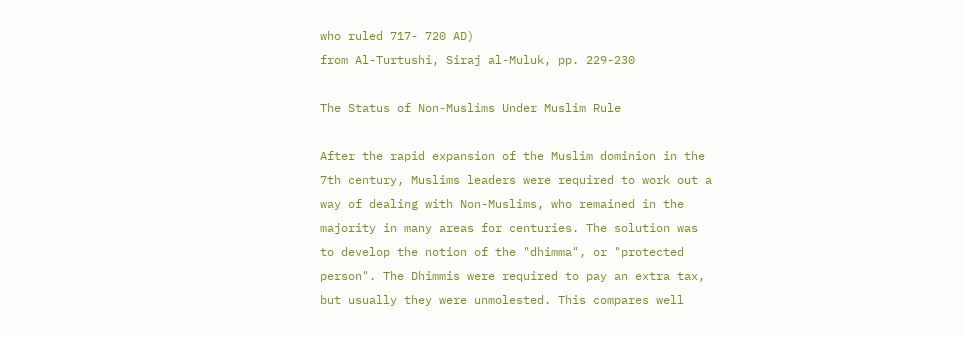who ruled 717- 720 AD)
from Al-Turtushi, Siraj al-Muluk, pp. 229-230

The Status of Non-Muslims Under Muslim Rule

After the rapid expansion of the Muslim dominion in the 7th century, Muslims leaders were required to work out a way of dealing with Non-Muslims, who remained in the majority in many areas for centuries. The solution was to develop the notion of the "dhimma", or "protected person". The Dhimmis were required to pay an extra tax, but usually they were unmolested. This compares well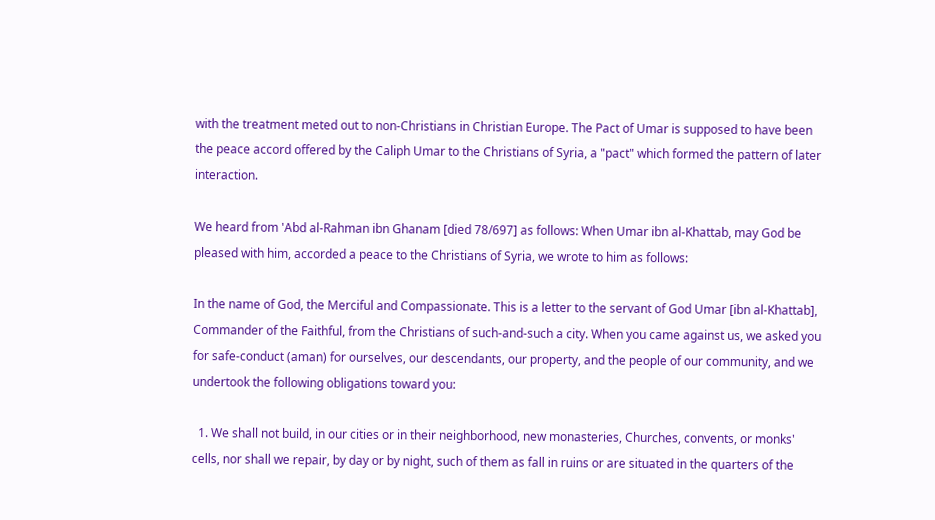with the treatment meted out to non-Christians in Christian Europe. The Pact of Umar is supposed to have been the peace accord offered by the Caliph Umar to the Christians of Syria, a "pact" which formed the pattern of later interaction.

We heard from 'Abd al-Rahman ibn Ghanam [died 78/697] as follows: When Umar ibn al-Khattab, may God be pleased with him, accorded a peace to the Christians of Syria, we wrote to him as follows:

In the name of God, the Merciful and Compassionate. This is a letter to the servant of God Umar [ibn al-Khattab], Commander of the Faithful, from the Christians of such-and-such a city. When you came against us, we asked you for safe-conduct (aman) for ourselves, our descendants, our property, and the people of our community, and we undertook the following obligations toward you:

  1. We shall not build, in our cities or in their neighborhood, new monasteries, Churches, convents, or monks' cells, nor shall we repair, by day or by night, such of them as fall in ruins or are situated in the quarters of the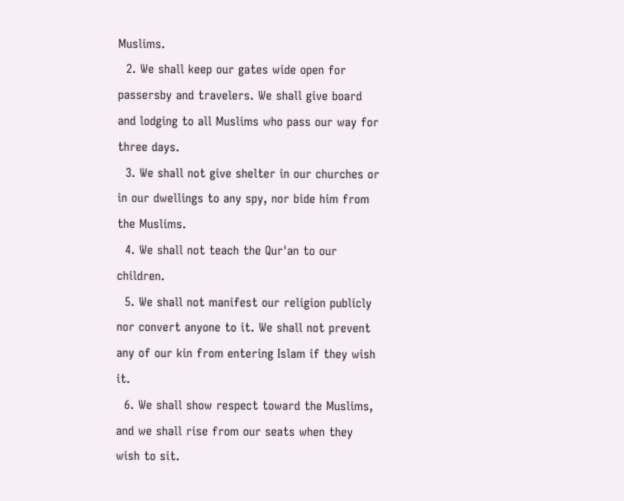Muslims.
  2. We shall keep our gates wide open for passersby and travelers. We shall give board and lodging to all Muslims who pass our way for three days.
  3. We shall not give shelter in our churches or in our dwellings to any spy, nor bide him from the Muslims.
  4. We shall not teach the Qur'an to our children.
  5. We shall not manifest our religion publicly nor convert anyone to it. We shall not prevent any of our kin from entering Islam if they wish it.
  6. We shall show respect toward the Muslims, and we shall rise from our seats when they wish to sit.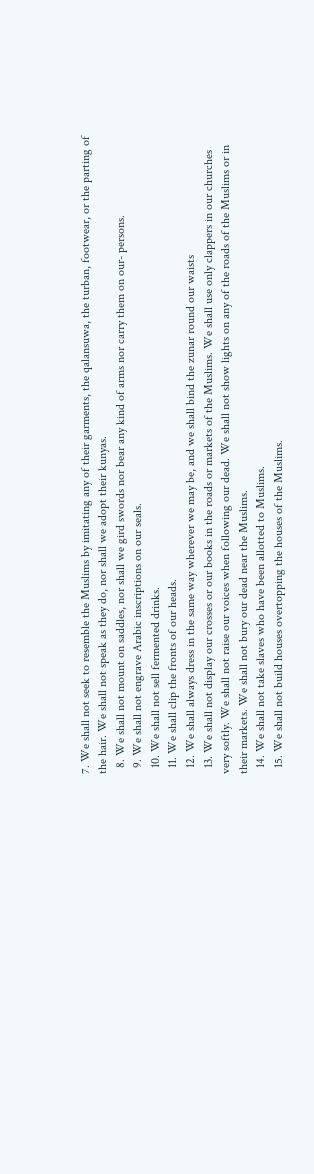7. We shall not seek to resemble the Muslims by imitating any of their garments, the qalansuwa, the turban, footwear, or the parting of the hair. We shall not speak as they do, nor shall we adopt their kunyas.
  8. We shall not mount on saddles, nor shall we gird swords nor bear any kind of arms nor carry them on our- persons.
  9. We shall not engrave Arabic inscriptions on our seals.
  10. We shall not sell fermented drinks.
  11. We shall clip the fronts of our heads.
  12. We shall always dress in the same way wherever we may be, and we shall bind the zunar round our waists
  13. We shall not display our crosses or our books in the roads or markets of the Muslims. We shall use only clappers in our churches very softly. We shall not raise our voices when following our dead. We shall not show lights on any of the roads of the Muslims or in their markets. We shall not bury our dead near the Muslims.
  14. We shall not take slaves who have been allotted to Muslims.
  15. We shall not build houses overtopping the houses of the Muslims.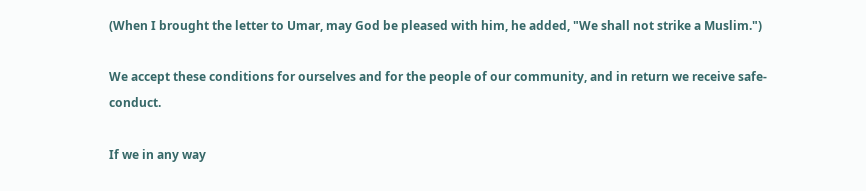(When I brought the letter to Umar, may God be pleased with him, he added, "We shall not strike a Muslim.")

We accept these conditions for ourselves and for the people of our community, and in return we receive safe-conduct.

If we in any way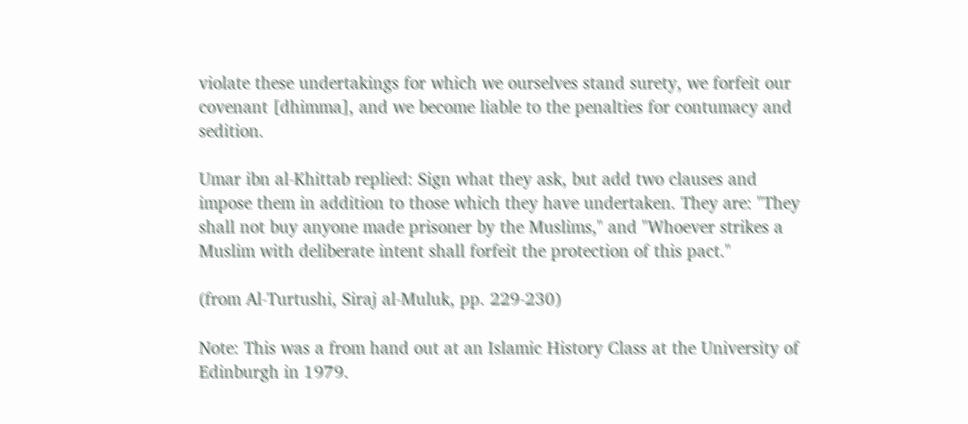violate these undertakings for which we ourselves stand surety, we forfeit our covenant [dhimma], and we become liable to the penalties for contumacy and sedition.

Umar ibn al-Khittab replied: Sign what they ask, but add two clauses and impose them in addition to those which they have undertaken. They are: "They shall not buy anyone made prisoner by the Muslims," and "Whoever strikes a Muslim with deliberate intent shall forfeit the protection of this pact."

(from Al-Turtushi, Siraj al-Muluk, pp. 229-230)

Note: This was a from hand out at an Islamic History Class at the University of Edinburgh in 1979.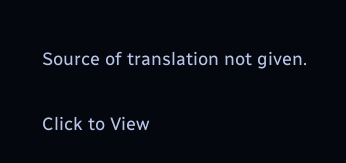Source of translation not given.

Click to View